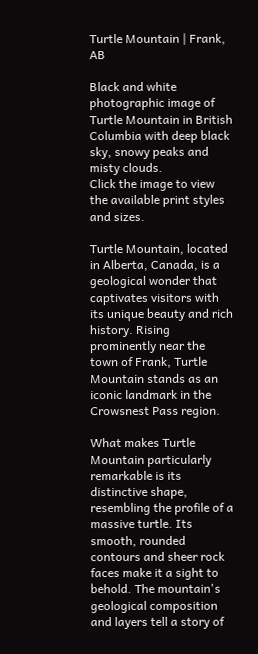Turtle Mountain | Frank, AB

Black and white photographic image of Turtle Mountain in British Columbia with deep black sky, snowy peaks and misty clouds.
Click the image to view the available print styles and sizes.

Turtle Mountain, located in Alberta, Canada, is a geological wonder that captivates visitors with its unique beauty and rich history. Rising prominently near the town of Frank, Turtle Mountain stands as an iconic landmark in the Crowsnest Pass region.

What makes Turtle Mountain particularly remarkable is its distinctive shape, resembling the profile of a massive turtle. Its smooth, rounded contours and sheer rock faces make it a sight to behold. The mountain's geological composition and layers tell a story of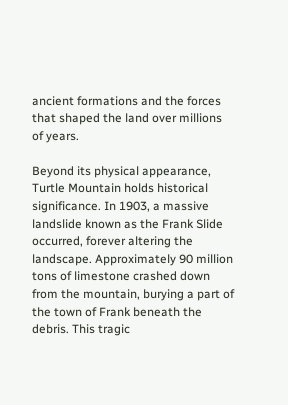ancient formations and the forces that shaped the land over millions of years.

Beyond its physical appearance, Turtle Mountain holds historical significance. In 1903, a massive landslide known as the Frank Slide occurred, forever altering the landscape. Approximately 90 million tons of limestone crashed down from the mountain, burying a part of the town of Frank beneath the debris. This tragic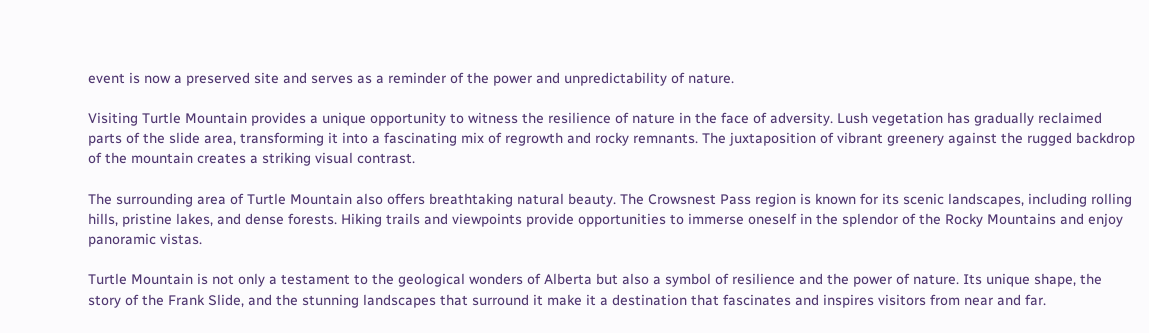event is now a preserved site and serves as a reminder of the power and unpredictability of nature.

Visiting Turtle Mountain provides a unique opportunity to witness the resilience of nature in the face of adversity. Lush vegetation has gradually reclaimed parts of the slide area, transforming it into a fascinating mix of regrowth and rocky remnants. The juxtaposition of vibrant greenery against the rugged backdrop of the mountain creates a striking visual contrast.

The surrounding area of Turtle Mountain also offers breathtaking natural beauty. The Crowsnest Pass region is known for its scenic landscapes, including rolling hills, pristine lakes, and dense forests. Hiking trails and viewpoints provide opportunities to immerse oneself in the splendor of the Rocky Mountains and enjoy panoramic vistas.

Turtle Mountain is not only a testament to the geological wonders of Alberta but also a symbol of resilience and the power of nature. Its unique shape, the story of the Frank Slide, and the stunning landscapes that surround it make it a destination that fascinates and inspires visitors from near and far.